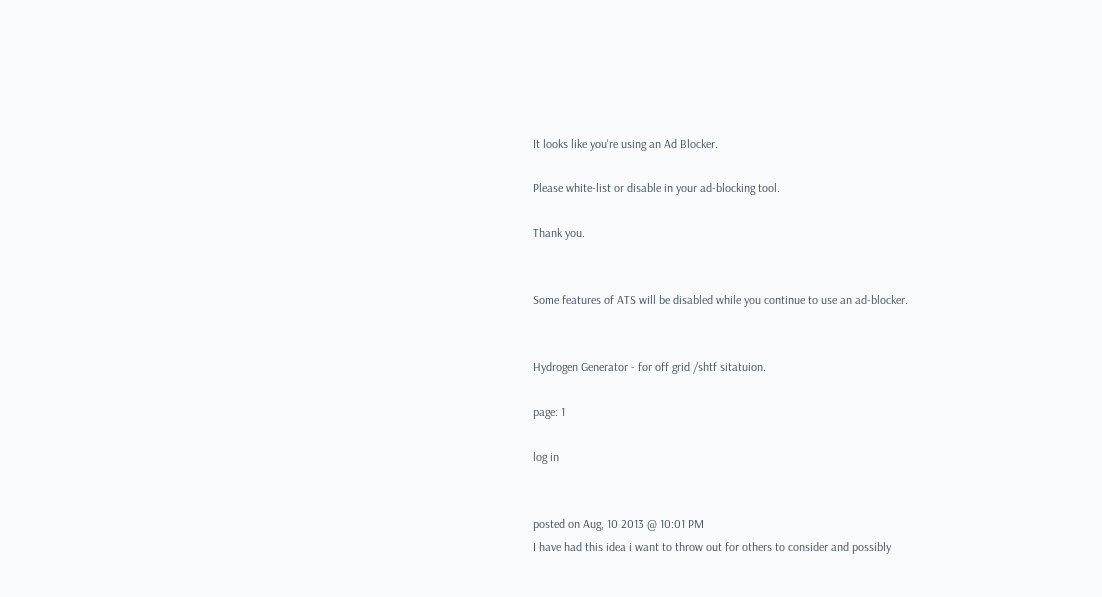It looks like you're using an Ad Blocker.

Please white-list or disable in your ad-blocking tool.

Thank you.


Some features of ATS will be disabled while you continue to use an ad-blocker.


Hydrogen Generator - for off grid /shtf sitatuion.

page: 1

log in


posted on Aug, 10 2013 @ 10:01 PM
I have had this idea i want to throw out for others to consider and possibly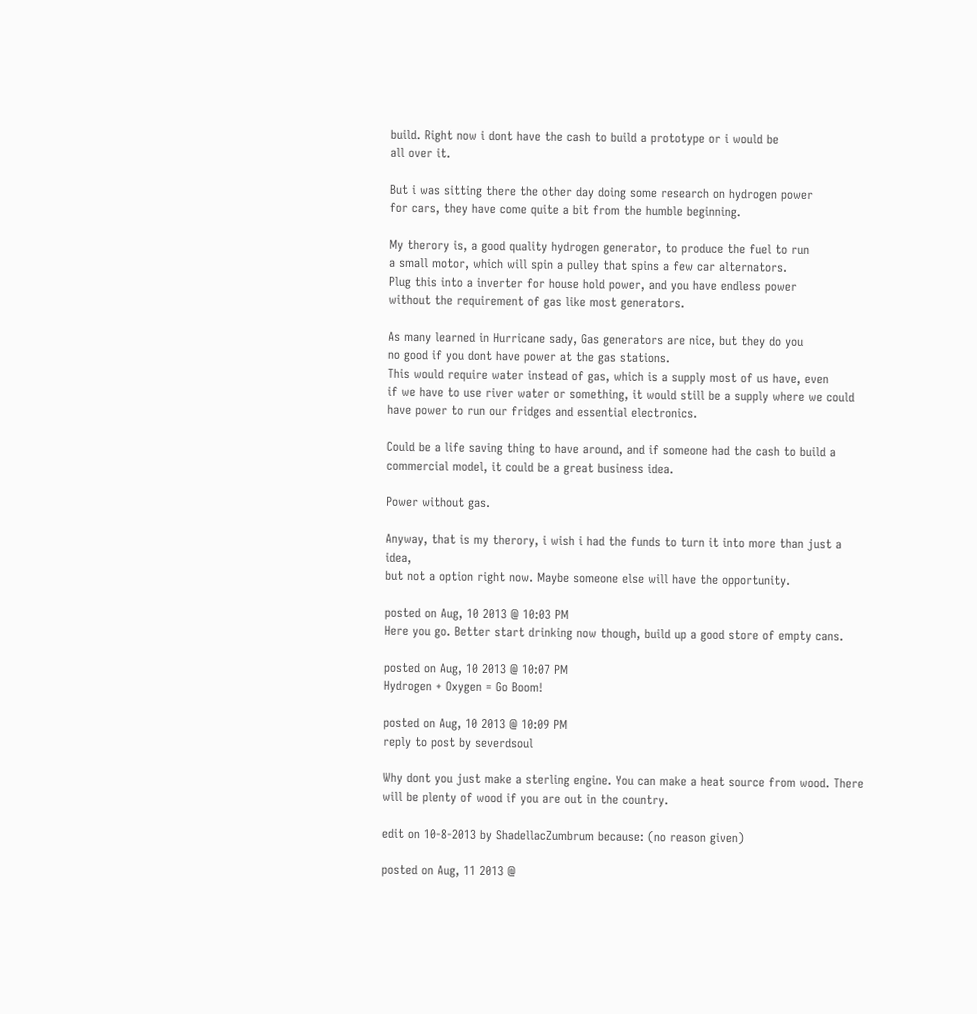build. Right now i dont have the cash to build a prototype or i would be
all over it.

But i was sitting there the other day doing some research on hydrogen power
for cars, they have come quite a bit from the humble beginning.

My therory is, a good quality hydrogen generator, to produce the fuel to run
a small motor, which will spin a pulley that spins a few car alternators.
Plug this into a inverter for house hold power, and you have endless power
without the requirement of gas like most generators.

As many learned in Hurricane sady, Gas generators are nice, but they do you
no good if you dont have power at the gas stations.
This would require water instead of gas, which is a supply most of us have, even
if we have to use river water or something, it would still be a supply where we could
have power to run our fridges and essential electronics.

Could be a life saving thing to have around, and if someone had the cash to build a
commercial model, it could be a great business idea.

Power without gas.

Anyway, that is my therory, i wish i had the funds to turn it into more than just a idea,
but not a option right now. Maybe someone else will have the opportunity.

posted on Aug, 10 2013 @ 10:03 PM
Here you go. Better start drinking now though, build up a good store of empty cans.

posted on Aug, 10 2013 @ 10:07 PM
Hydrogen + Oxygen = Go Boom!

posted on Aug, 10 2013 @ 10:09 PM
reply to post by severdsoul

Why dont you just make a sterling engine. You can make a heat source from wood. There will be plenty of wood if you are out in the country.

edit on 10-8-2013 by ShadellacZumbrum because: (no reason given)

posted on Aug, 11 2013 @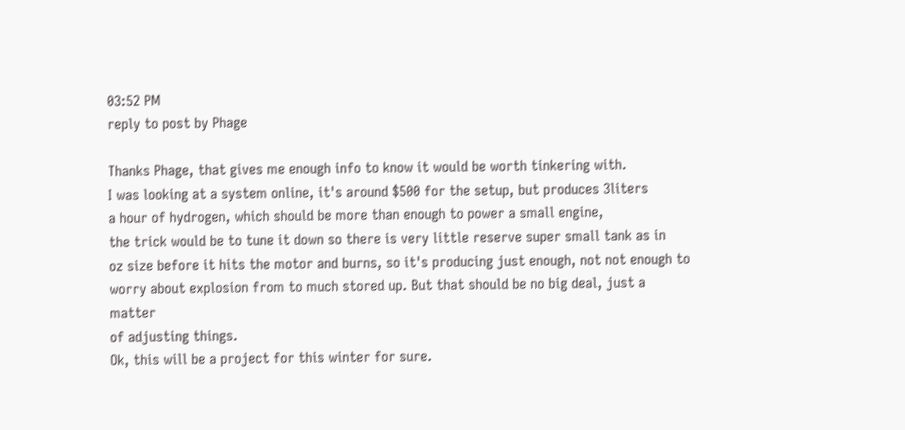03:52 PM
reply to post by Phage

Thanks Phage, that gives me enough info to know it would be worth tinkering with.
I was looking at a system online, it's around $500 for the setup, but produces 3liters
a hour of hydrogen, which should be more than enough to power a small engine,
the trick would be to tune it down so there is very little reserve super small tank as in
oz size before it hits the motor and burns, so it's producing just enough, not not enough to
worry about explosion from to much stored up. But that should be no big deal, just a matter
of adjusting things.
Ok, this will be a project for this winter for sure.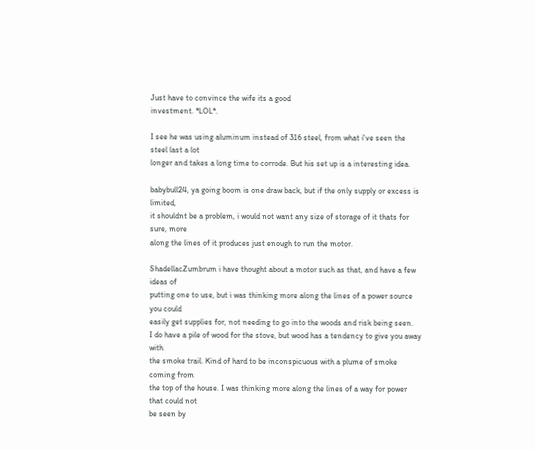Just have to convince the wife its a good
investment. *LOL*.

I see he was using aluminum instead of 316 steel, from what i've seen the steel last a lot
longer and takes a long time to corrode. But his set up is a interesting idea.

babybull24, ya going boom is one draw back, but if the only supply or excess is limited,
it shouldnt be a problem, i would not want any size of storage of it thats for sure, more
along the lines of it produces just enough to run the motor.

ShadellacZumbrum i have thought about a motor such as that, and have a few ideas of
putting one to use, but i was thinking more along the lines of a power source you could
easily get supplies for, not needing to go into the woods and risk being seen.
I do have a pile of wood for the stove, but wood has a tendency to give you away with
the smoke trail. Kind of hard to be inconspicuous with a plume of smoke coming from
the top of the house. I was thinking more along the lines of a way for power that could not
be seen by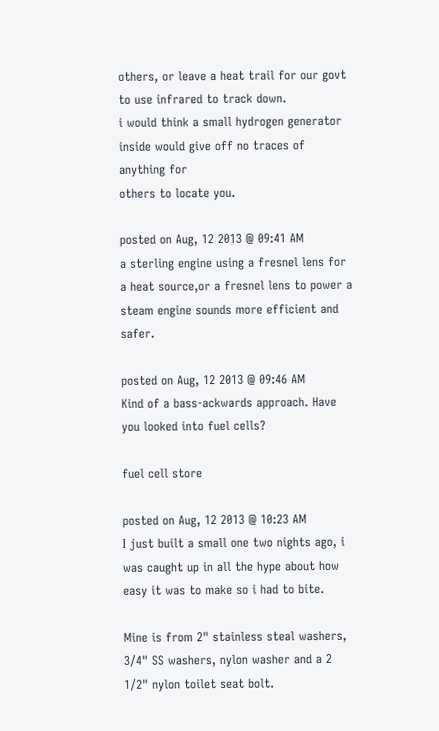others, or leave a heat trail for our govt to use infrared to track down.
i would think a small hydrogen generator inside would give off no traces of anything for
others to locate you.

posted on Aug, 12 2013 @ 09:41 AM
a sterling engine using a fresnel lens for a heat source,or a fresnel lens to power a steam engine sounds more efficient and safer.

posted on Aug, 12 2013 @ 09:46 AM
Kind of a bass-ackwards approach. Have you looked into fuel cells?

fuel cell store

posted on Aug, 12 2013 @ 10:23 AM
I just built a small one two nights ago, i was caught up in all the hype about how easy it was to make so i had to bite.

Mine is from 2" stainless steal washers, 3/4" SS washers, nylon washer and a 2 1/2" nylon toilet seat bolt.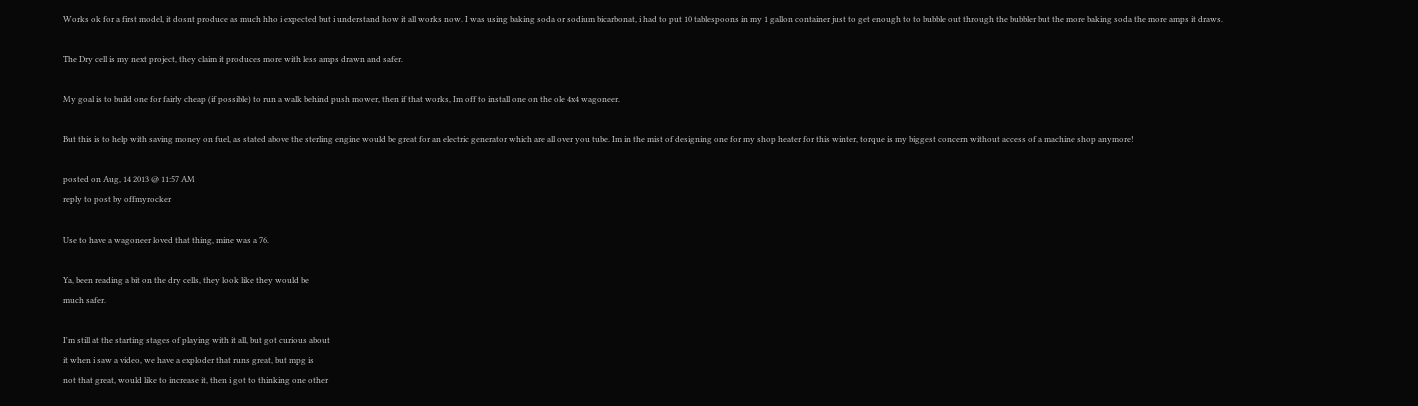Works ok for a first model, it dosnt produce as much hho i expected but i understand how it all works now. I was using baking soda or sodium bicarbonat, i had to put 10 tablespoons in my 1 gallon container just to get enough to to bubble out through the bubbler but the more baking soda the more amps it draws.

The Dry cell is my next project, they claim it produces more with less amps drawn and safer.

My goal is to build one for fairly cheap (if possible) to run a walk behind push mower, then if that works, Im off to install one on the ole 4x4 wagoneer.

But this is to help with saving money on fuel, as stated above the sterling engine would be great for an electric generator which are all over you tube. Im in the mist of designing one for my shop heater for this winter, torque is my biggest concern without access of a machine shop anymore!

posted on Aug, 14 2013 @ 11:57 AM
reply to post by offmyrocker

Use to have a wagoneer loved that thing, mine was a 76.

Ya, been reading a bit on the dry cells, they look like they would be
much safer.

I'm still at the starting stages of playing with it all, but got curious about
it when i saw a video, we have a exploder that runs great, but mpg is
not that great, would like to increase it, then i got to thinking one other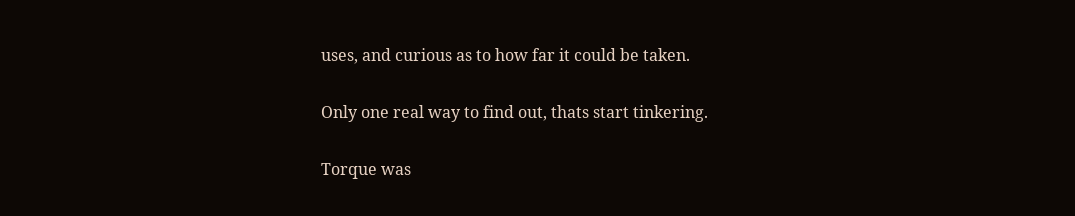uses, and curious as to how far it could be taken.

Only one real way to find out, thats start tinkering.

Torque was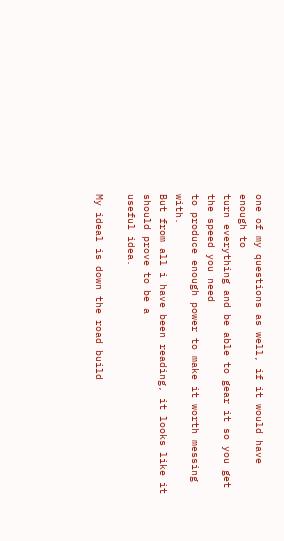one of my questions as well, if it would have enough to
turn everything and be able to gear it so you get the speed you need
to produce enough power to make it worth messing with.
But from all i have been reading, it looks like it should prove to be a
useful idea.

My ideal is down the road build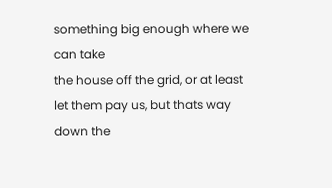something big enough where we can take
the house off the grid, or at least let them pay us, but thats way down the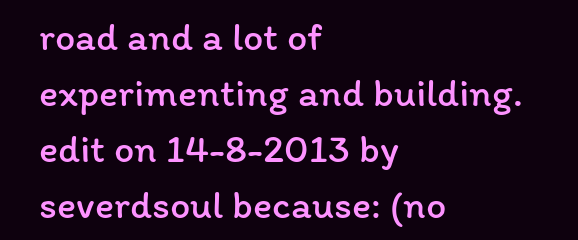road and a lot of experimenting and building.
edit on 14-8-2013 by severdsoul because: (no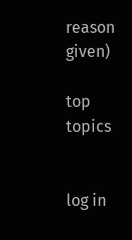reason given)

top topics


log in